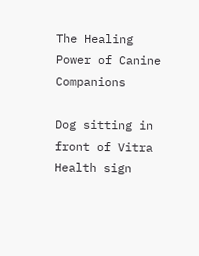The Healing Power of Canine Companions

Dog sitting in front of Vitra Health sign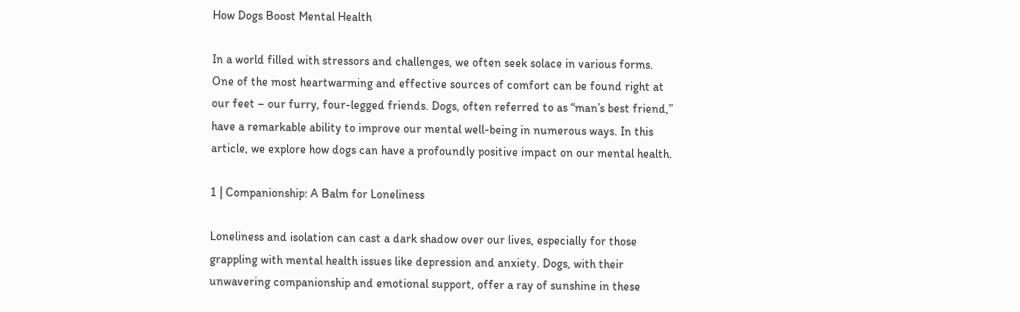How Dogs Boost Mental Health

In a world filled with stressors and challenges, we often seek solace in various forms. One of the most heartwarming and effective sources of comfort can be found right at our feet – our furry, four-legged friends. Dogs, often referred to as “man’s best friend,” have a remarkable ability to improve our mental well-being in numerous ways. In this article, we explore how dogs can have a profoundly positive impact on our mental health.

1 | Companionship: A Balm for Loneliness

Loneliness and isolation can cast a dark shadow over our lives, especially for those grappling with mental health issues like depression and anxiety. Dogs, with their unwavering companionship and emotional support, offer a ray of sunshine in these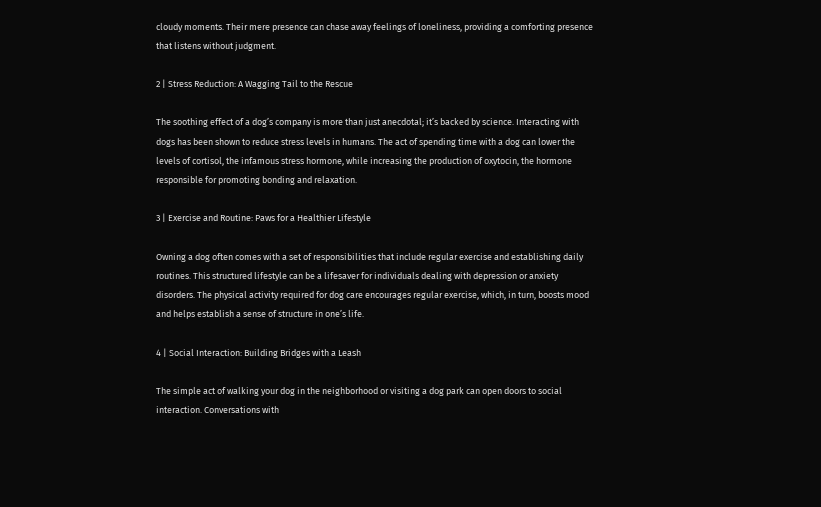cloudy moments. Their mere presence can chase away feelings of loneliness, providing a comforting presence that listens without judgment.

2 | Stress Reduction: A Wagging Tail to the Rescue

The soothing effect of a dog’s company is more than just anecdotal; it’s backed by science. Interacting with dogs has been shown to reduce stress levels in humans. The act of spending time with a dog can lower the levels of cortisol, the infamous stress hormone, while increasing the production of oxytocin, the hormone responsible for promoting bonding and relaxation.

3 | Exercise and Routine: Paws for a Healthier Lifestyle

Owning a dog often comes with a set of responsibilities that include regular exercise and establishing daily routines. This structured lifestyle can be a lifesaver for individuals dealing with depression or anxiety disorders. The physical activity required for dog care encourages regular exercise, which, in turn, boosts mood and helps establish a sense of structure in one’s life.

4 | Social Interaction: Building Bridges with a Leash

The simple act of walking your dog in the neighborhood or visiting a dog park can open doors to social interaction. Conversations with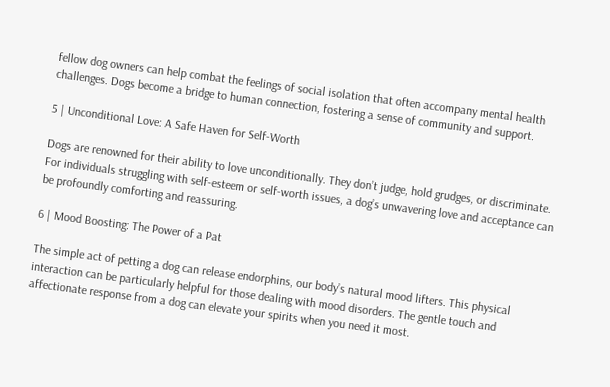fellow dog owners can help combat the feelings of social isolation that often accompany mental health challenges. Dogs become a bridge to human connection, fostering a sense of community and support.

5 | Unconditional Love: A Safe Haven for Self-Worth

Dogs are renowned for their ability to love unconditionally. They don’t judge, hold grudges, or discriminate. For individuals struggling with self-esteem or self-worth issues, a dog’s unwavering love and acceptance can be profoundly comforting and reassuring.

6 | Mood Boosting: The Power of a Pat

The simple act of petting a dog can release endorphins, our body’s natural mood lifters. This physical interaction can be particularly helpful for those dealing with mood disorders. The gentle touch and affectionate response from a dog can elevate your spirits when you need it most.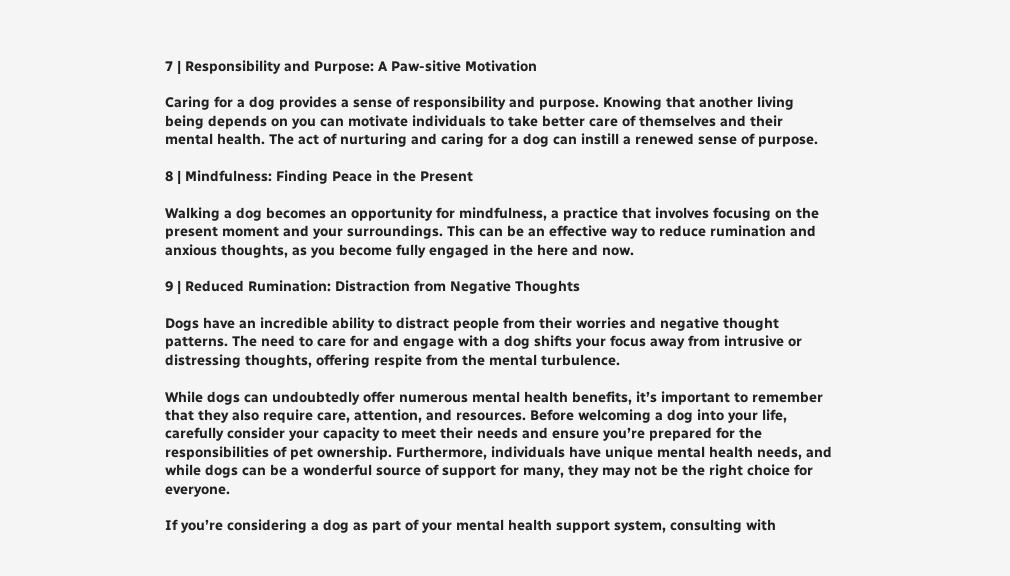7 | Responsibility and Purpose: A Paw-sitive Motivation

Caring for a dog provides a sense of responsibility and purpose. Knowing that another living being depends on you can motivate individuals to take better care of themselves and their mental health. The act of nurturing and caring for a dog can instill a renewed sense of purpose.

8 | Mindfulness: Finding Peace in the Present

Walking a dog becomes an opportunity for mindfulness, a practice that involves focusing on the present moment and your surroundings. This can be an effective way to reduce rumination and anxious thoughts, as you become fully engaged in the here and now.

9 | Reduced Rumination: Distraction from Negative Thoughts

Dogs have an incredible ability to distract people from their worries and negative thought patterns. The need to care for and engage with a dog shifts your focus away from intrusive or distressing thoughts, offering respite from the mental turbulence.

While dogs can undoubtedly offer numerous mental health benefits, it’s important to remember that they also require care, attention, and resources. Before welcoming a dog into your life, carefully consider your capacity to meet their needs and ensure you’re prepared for the responsibilities of pet ownership. Furthermore, individuals have unique mental health needs, and while dogs can be a wonderful source of support for many, they may not be the right choice for everyone.

If you’re considering a dog as part of your mental health support system, consulting with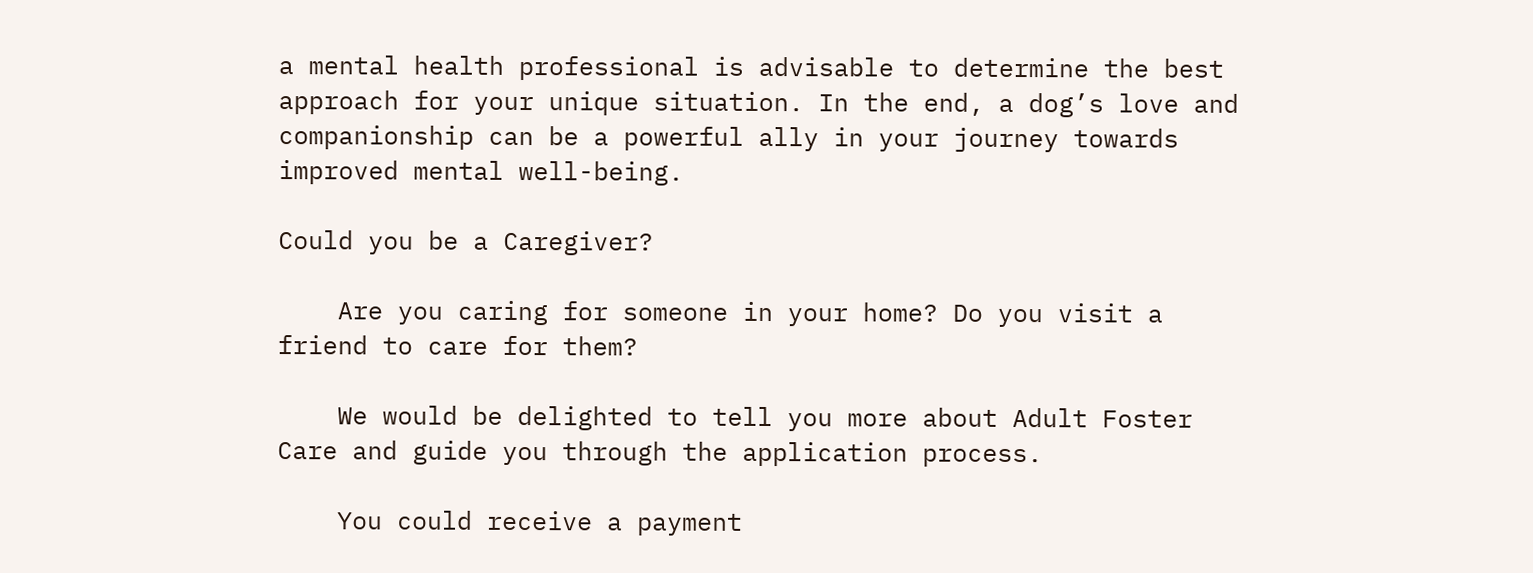a mental health professional is advisable to determine the best approach for your unique situation. In the end, a dog’s love and companionship can be a powerful ally in your journey towards improved mental well-being.

Could you be a Caregiver?

    Are you caring for someone in your home? Do you visit a friend to care for them?

    We would be delighted to tell you more about Adult Foster Care and guide you through the application process.

    You could receive a payment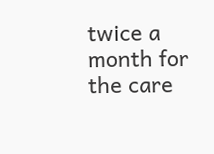twice a month for the care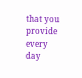that you provide every day